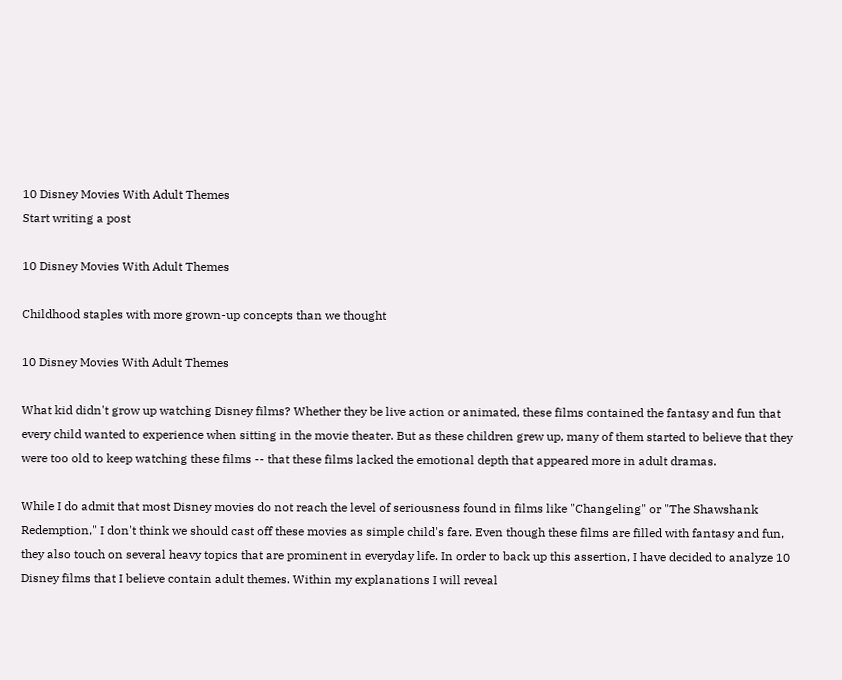10 Disney Movies With Adult Themes
Start writing a post

10 Disney Movies With Adult Themes

Childhood staples with more grown-up concepts than we thought

10 Disney Movies With Adult Themes

What kid didn't grow up watching Disney films? Whether they be live action or animated, these films contained the fantasy and fun that every child wanted to experience when sitting in the movie theater. But as these children grew up, many of them started to believe that they were too old to keep watching these films -- that these films lacked the emotional depth that appeared more in adult dramas.

While I do admit that most Disney movies do not reach the level of seriousness found in films like "Changeling" or "The Shawshank Redemption," I don't think we should cast off these movies as simple child's fare. Even though these films are filled with fantasy and fun, they also touch on several heavy topics that are prominent in everyday life. In order to back up this assertion, I have decided to analyze 10 Disney films that I believe contain adult themes. Within my explanations I will reveal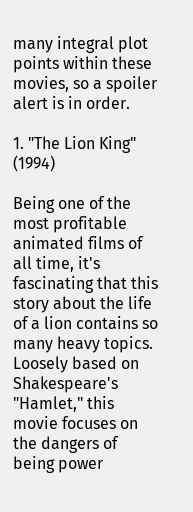many integral plot points within these movies, so a spoiler alert is in order.

1. "The Lion King" (1994)

Being one of the most profitable animated films of all time, it's fascinating that this story about the life of a lion contains so many heavy topics. Loosely based on Shakespeare's "Hamlet," this movie focuses on the dangers of being power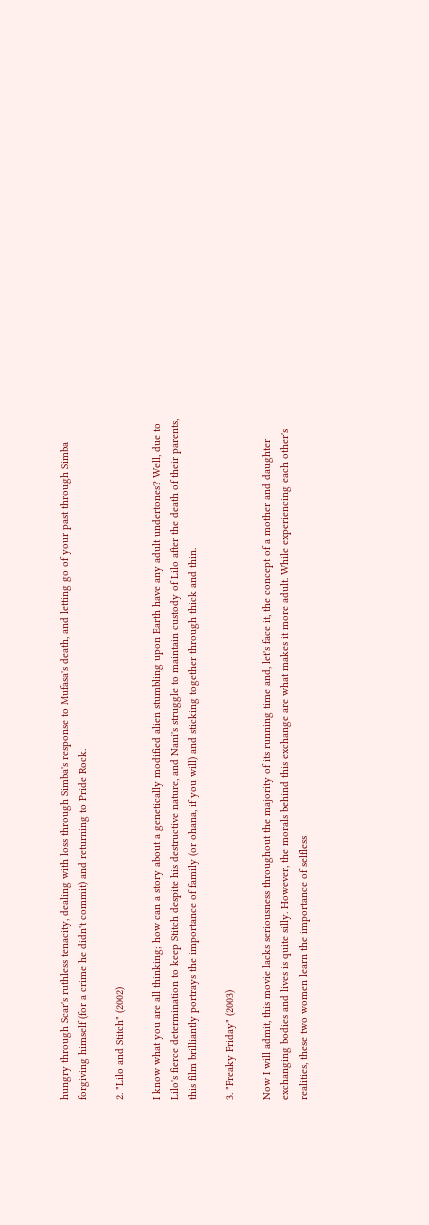hungry through Scar's ruthless tenacity, dealing with loss through Simba's response to Mufasa's death, and letting go of your past through Simba forgiving himself (for a crime he didn't commit) and returning to Pride Rock.

2. "Lilo and Stitch" (2002)

I know what you are all thinking; how can a story about a genetically modified alien stumbling upon Earth have any adult undertones? Well, due to Lilo's fierce determination to keep Stitch despite his destructive nature, and Nani's struggle to maintain custody of Lilo after the death of their parents, this film brilliantly portrays the importance of family (or ohana, if you will) and sticking together through thick and thin.

3. "Freaky Friday" (2003)

Now I will admit, this movie lacks seriousness throughout the majority of its running time and, let's face it, the concept of a mother and daughter exchanging bodies and lives is quite silly. However, the morals behind this exchange are what makes it more adult. While experiencing each other's realities, these two women learn the importance of selfless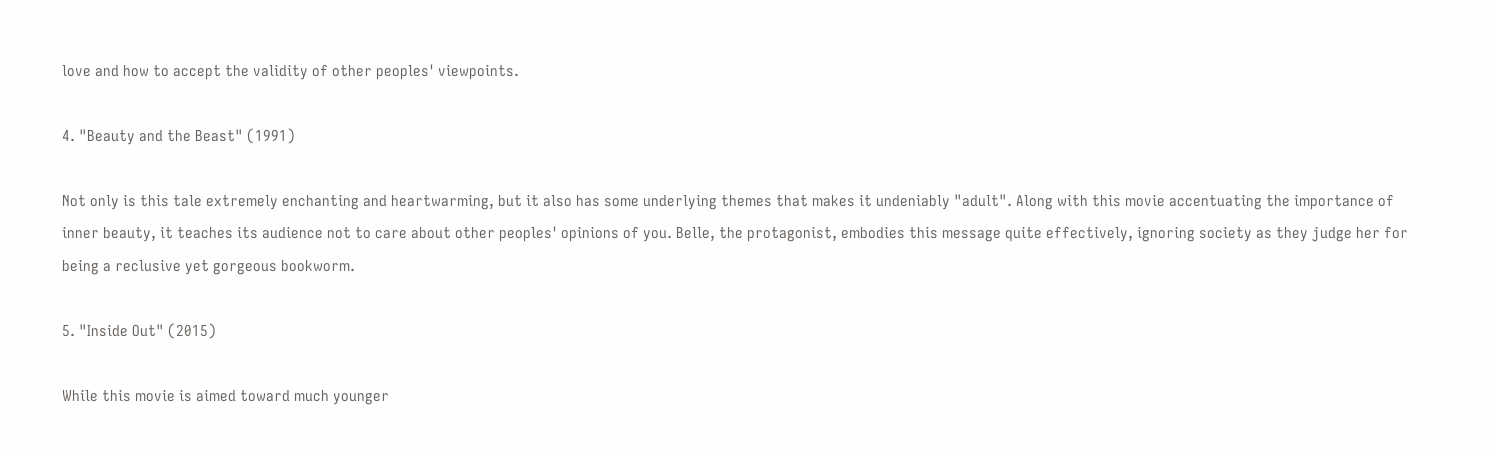love and how to accept the validity of other peoples' viewpoints.

4. "Beauty and the Beast" (1991)

Not only is this tale extremely enchanting and heartwarming, but it also has some underlying themes that makes it undeniably "adult". Along with this movie accentuating the importance of inner beauty, it teaches its audience not to care about other peoples' opinions of you. Belle, the protagonist, embodies this message quite effectively, ignoring society as they judge her for being a reclusive yet gorgeous bookworm.

5. "Inside Out" (2015)

While this movie is aimed toward much younger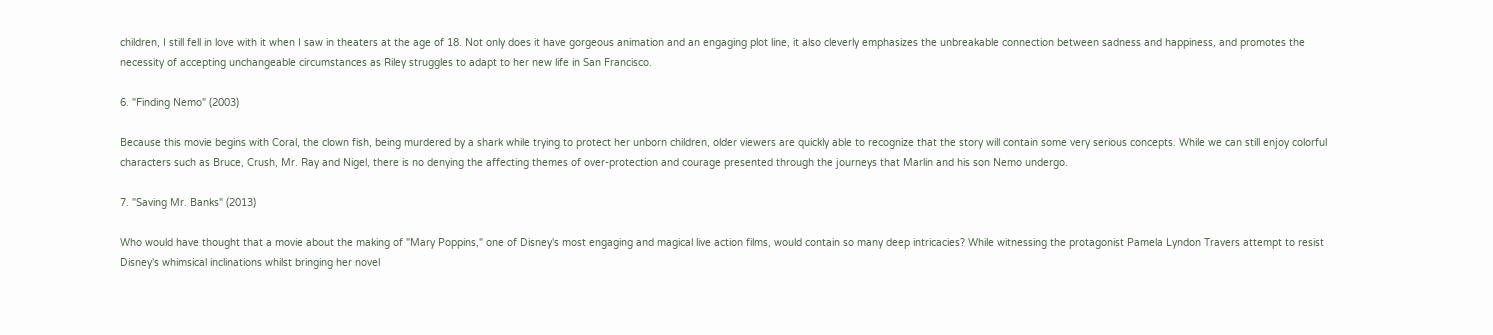children, I still fell in love with it when I saw in theaters at the age of 18. Not only does it have gorgeous animation and an engaging plot line, it also cleverly emphasizes the unbreakable connection between sadness and happiness, and promotes the necessity of accepting unchangeable circumstances as Riley struggles to adapt to her new life in San Francisco.

6. "Finding Nemo" (2003)

Because this movie begins with Coral, the clown fish, being murdered by a shark while trying to protect her unborn children, older viewers are quickly able to recognize that the story will contain some very serious concepts. While we can still enjoy colorful characters such as Bruce, Crush, Mr. Ray and Nigel, there is no denying the affecting themes of over-protection and courage presented through the journeys that Marlin and his son Nemo undergo.

7. "Saving Mr. Banks" (2013)

Who would have thought that a movie about the making of "Mary Poppins," one of Disney's most engaging and magical live action films, would contain so many deep intricacies? While witnessing the protagonist Pamela Lyndon Travers attempt to resist Disney's whimsical inclinations whilst bringing her novel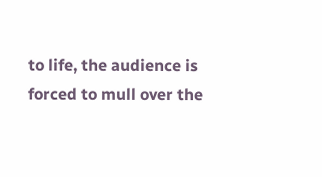to life, the audience is forced to mull over the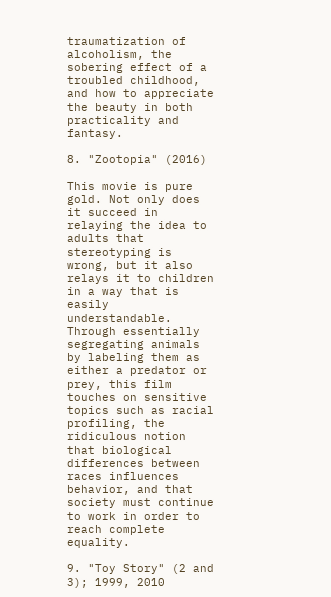traumatization of alcoholism, the sobering effect of a troubled childhood, and how to appreciate the beauty in both practicality and fantasy.

8. "Zootopia" (2016)

This movie is pure gold. Not only does it succeed in relaying the idea to adults that stereotyping is wrong, but it also relays it to children in a way that is easily understandable. Through essentially segregating animals by labeling them as either a predator or prey, this film touches on sensitive topics such as racial profiling, the ridiculous notion that biological differences between races influences behavior, and that society must continue to work in order to reach complete equality.

9. "Toy Story" (2 and 3); 1999, 2010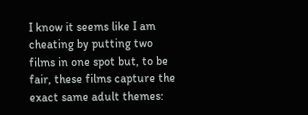I know it seems like I am cheating by putting two films in one spot but, to be fair, these films capture the exact same adult themes: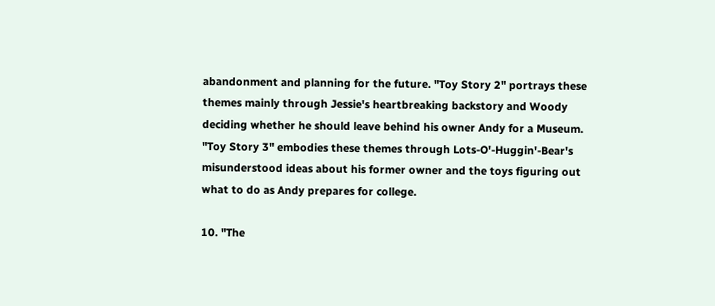abandonment and planning for the future. "Toy Story 2" portrays these themes mainly through Jessie's heartbreaking backstory and Woody deciding whether he should leave behind his owner Andy for a Museum. "Toy Story 3" embodies these themes through Lots-O'-Huggin'-Bear's misunderstood ideas about his former owner and the toys figuring out what to do as Andy prepares for college.

10. "The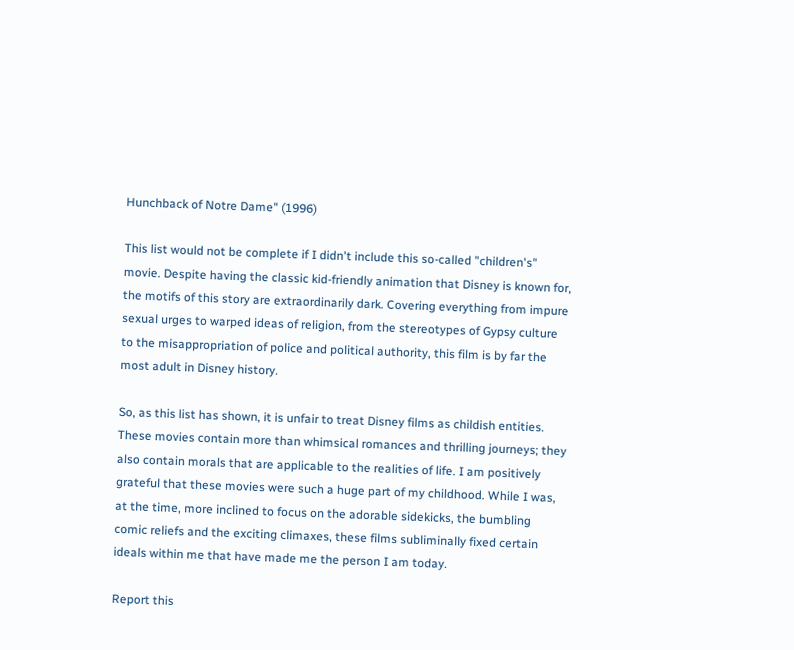Hunchback of Notre Dame" (1996)

This list would not be complete if I didn't include this so-called "children's" movie. Despite having the classic kid-friendly animation that Disney is known for, the motifs of this story are extraordinarily dark. Covering everything from impure sexual urges to warped ideas of religion, from the stereotypes of Gypsy culture to the misappropriation of police and political authority, this film is by far the most adult in Disney history.

So, as this list has shown, it is unfair to treat Disney films as childish entities. These movies contain more than whimsical romances and thrilling journeys; they also contain morals that are applicable to the realities of life. I am positively grateful that these movies were such a huge part of my childhood. While I was, at the time, more inclined to focus on the adorable sidekicks, the bumbling comic reliefs and the exciting climaxes, these films subliminally fixed certain ideals within me that have made me the person I am today.

Report this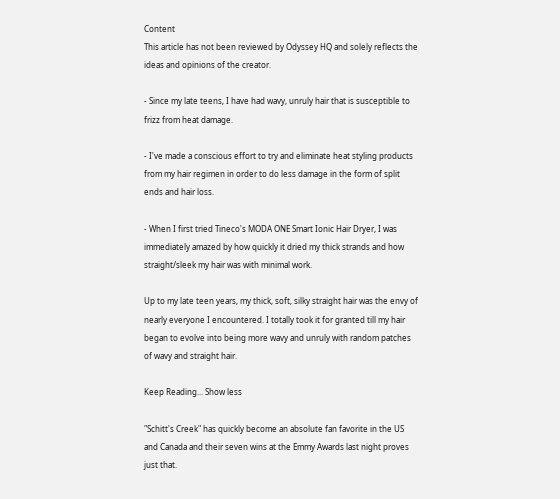Content
This article has not been reviewed by Odyssey HQ and solely reflects the ideas and opinions of the creator.

- Since my late teens, I have had wavy, unruly hair that is susceptible to frizz from heat damage.

- I've made a conscious effort to try and eliminate heat styling products from my hair regimen in order to do less damage in the form of split ends and hair loss.

- When I first tried Tineco's MODA ONE Smart Ionic Hair Dryer, I was immediately amazed by how quickly it dried my thick strands and how straight/sleek my hair was with minimal work.

Up to my late teen years, my thick, soft, silky straight hair was the envy of nearly everyone I encountered. I totally took it for granted till my hair began to evolve into being more wavy and unruly with random patches of wavy and straight hair.

Keep Reading... Show less

"Schitt's Creek" has quickly become an absolute fan favorite in the US and Canada and their seven wins at the Emmy Awards last night proves just that.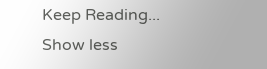Keep Reading... Show less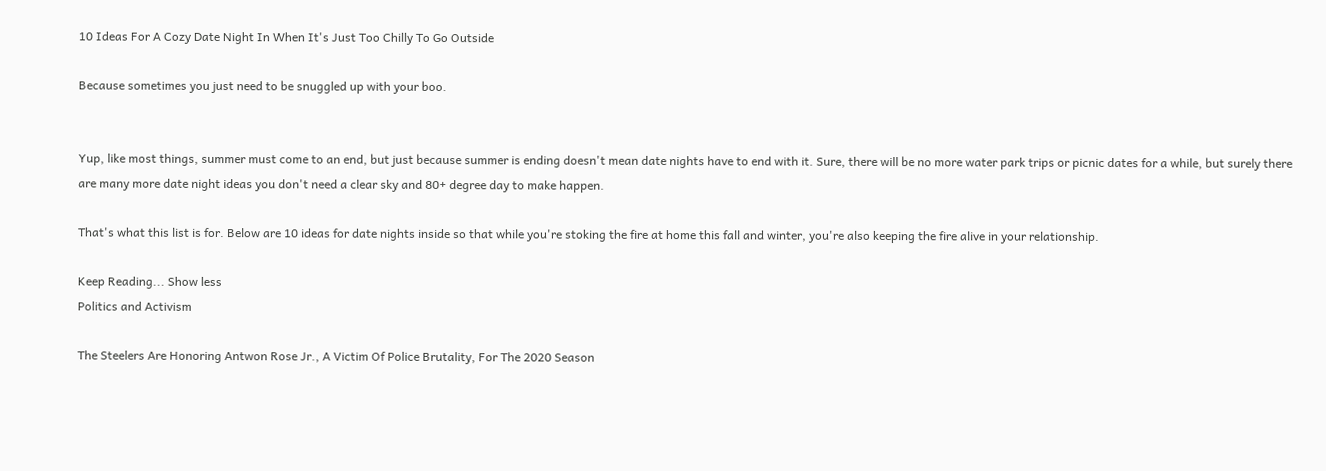10 Ideas For A Cozy Date Night In When It's Just Too Chilly To Go Outside

Because sometimes you just need to be snuggled up with your boo.


Yup, like most things, summer must come to an end, but just because summer is ending doesn't mean date nights have to end with it. Sure, there will be no more water park trips or picnic dates for a while, but surely there are many more date night ideas you don't need a clear sky and 80+ degree day to make happen.

That's what this list is for. Below are 10 ideas for date nights inside so that while you're stoking the fire at home this fall and winter, you're also keeping the fire alive in your relationship.

Keep Reading... Show less
Politics and Activism

The Steelers Are Honoring Antwon Rose Jr., A Victim Of Police Brutality, For The 2020 Season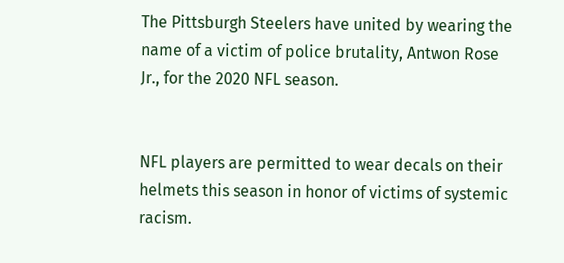The Pittsburgh Steelers have united by wearing the name of a victim of police brutality, Antwon Rose Jr., for the 2020 NFL season.


NFL players are permitted to wear decals on their helmets this season in honor of victims of systemic racism.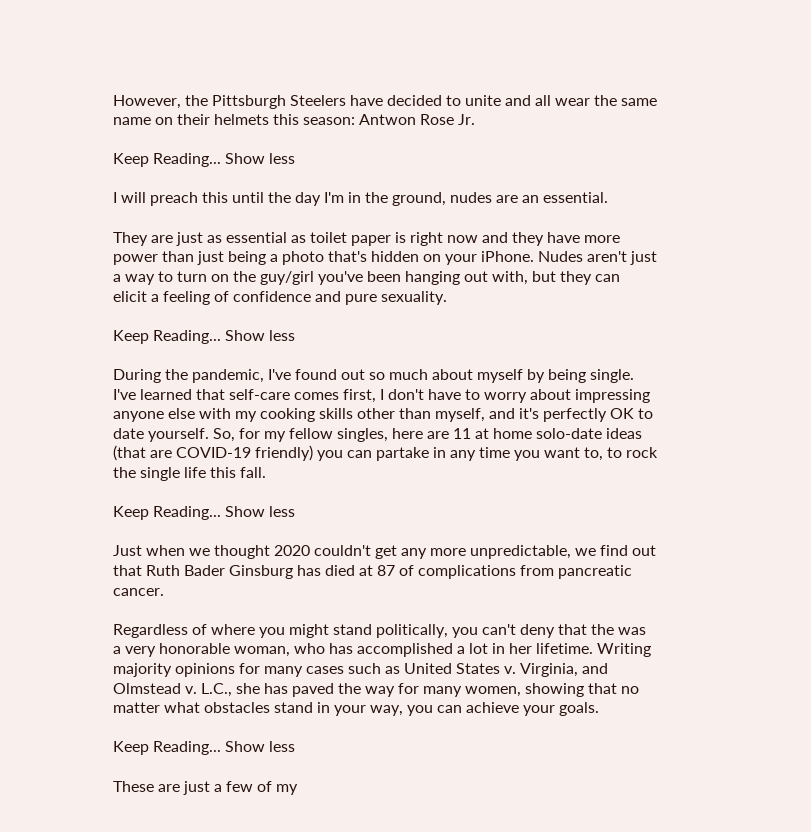However, the Pittsburgh Steelers have decided to unite and all wear the same name on their helmets this season: Antwon Rose Jr.

Keep Reading... Show less

I will preach this until the day I'm in the ground, nudes are an essential.

They are just as essential as toilet paper is right now and they have more power than just being a photo that's hidden on your iPhone. Nudes aren't just a way to turn on the guy/girl you've been hanging out with, but they can elicit a feeling of confidence and pure sexuality.

Keep Reading... Show less

During the pandemic, I've found out so much about myself by being single. I've learned that self-care comes first, I don't have to worry about impressing anyone else with my cooking skills other than myself, and it's perfectly OK to date yourself. So, for my fellow singles, here are 11 at home solo-date ideas (that are COVID-19 friendly) you can partake in any time you want to, to rock the single life this fall.

Keep Reading... Show less

Just when we thought 2020 couldn't get any more unpredictable, we find out that Ruth Bader Ginsburg has died at 87 of complications from pancreatic cancer.

Regardless of where you might stand politically, you can't deny that the was a very honorable woman, who has accomplished a lot in her lifetime. Writing majority opinions for many cases such as United States v. Virginia, and Olmstead v. L.C., she has paved the way for many women, showing that no matter what obstacles stand in your way, you can achieve your goals.

Keep Reading... Show less

These are just a few of my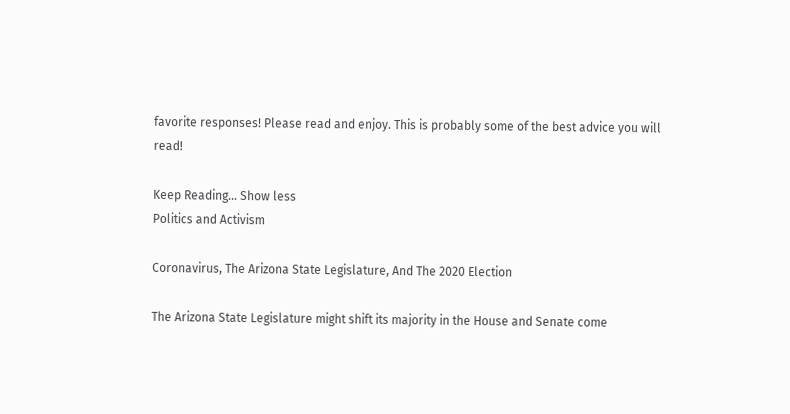favorite responses! Please read and enjoy. This is probably some of the best advice you will read!

Keep Reading... Show less
Politics and Activism

Coronavirus, The Arizona State Legislature, And The 2020 Election

The Arizona State Legislature might shift its majority in the House and Senate come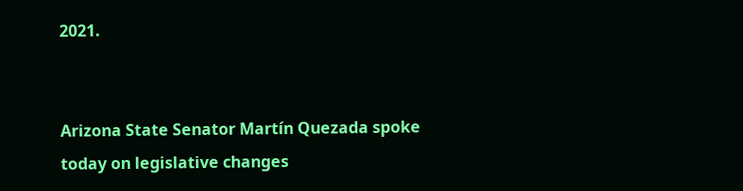2021.


Arizona State Senator Martín Quezada spoke today on legislative changes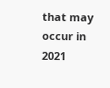that may occur in 2021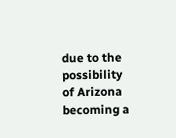due to the possibility of Arizona becoming a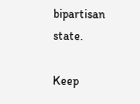bipartisan state.

Keep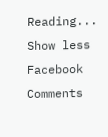Reading... Show less
Facebook Comments